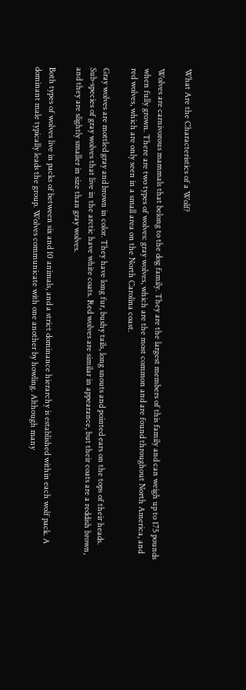What Are the Characteristics of a Wolf?

Wolves are carnivorous mammals that belong to the dog family. They are the largest members of this family and can weigh up to 175 pounds when fully grown. There are two types of wolves: gray wolves, which are the most common and are found throughout North America, and red wolves, which are only seen in a small area on the North Carolina coast.

Gray wolves are mottled gray and brown in color. They have long fur, bushy tails, long snouts and pointed ears on the tops of their heads. Sub-species of gray wolves that live in the arctic have white coats. Red wolves are similar in appearance, but their coats are a reddish brown, and they are slightly smaller in size than gray wolves.

Both types of wolves live in packs of between six and 10 animals, and a strict dominance hierarchy is established within each wolf pack. A dominant male typically leads the group. Wolves communicate with one another by howling. Although many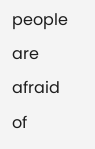people are afraid of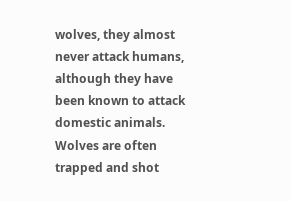wolves, they almost never attack humans, although they have been known to attack domestic animals. Wolves are often trapped and shot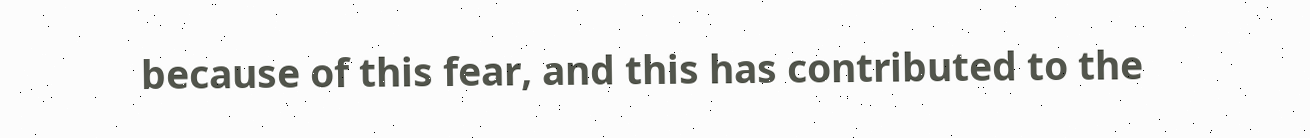because of this fear, and this has contributed to the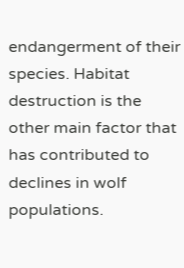endangerment of their species. Habitat destruction is the other main factor that has contributed to declines in wolf populations.